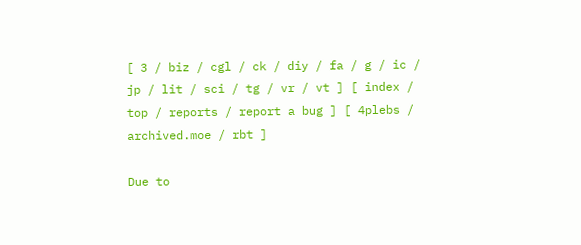[ 3 / biz / cgl / ck / diy / fa / g / ic / jp / lit / sci / tg / vr / vt ] [ index / top / reports / report a bug ] [ 4plebs / archived.moe / rbt ]

Due to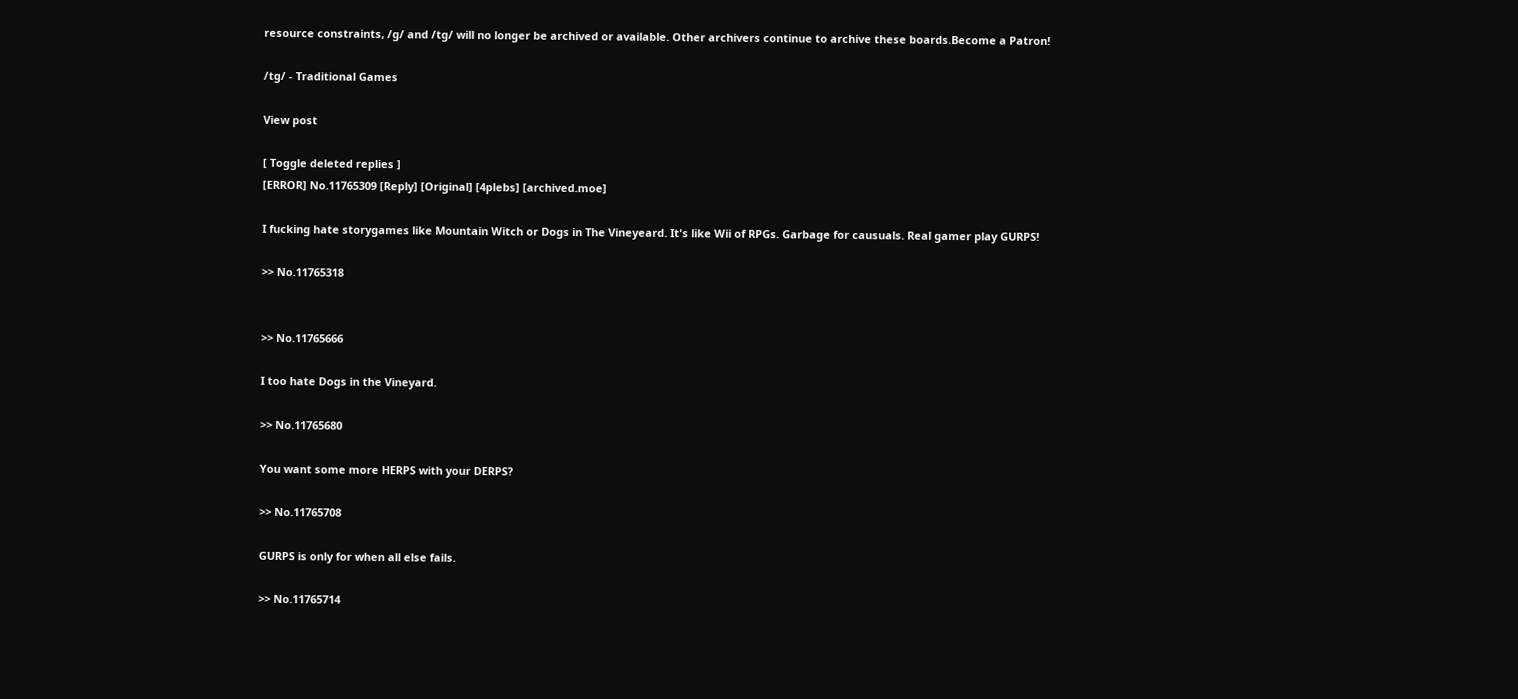resource constraints, /g/ and /tg/ will no longer be archived or available. Other archivers continue to archive these boards.Become a Patron!

/tg/ - Traditional Games

View post

[ Toggle deleted replies ]
[ERROR] No.11765309 [Reply] [Original] [4plebs] [archived.moe]

I fucking hate storygames like Mountain Witch or Dogs in The Vineyeard. It's like Wii of RPGs. Garbage for causuals. Real gamer play GURPS!

>> No.11765318


>> No.11765666

I too hate Dogs in the Vineyard.

>> No.11765680

You want some more HERPS with your DERPS?

>> No.11765708

GURPS is only for when all else fails.

>> No.11765714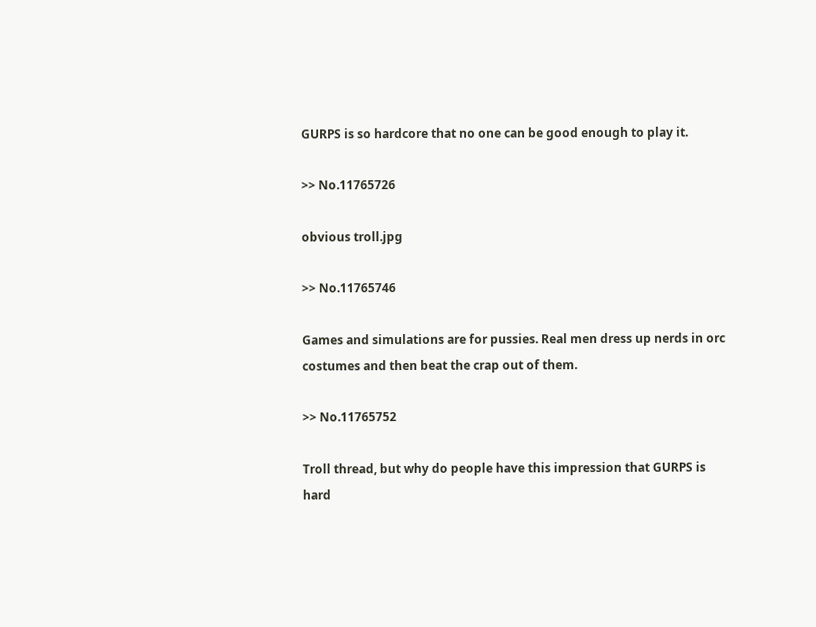GURPS is so hardcore that no one can be good enough to play it.

>> No.11765726

obvious troll.jpg

>> No.11765746

Games and simulations are for pussies. Real men dress up nerds in orc costumes and then beat the crap out of them.

>> No.11765752

Troll thread, but why do people have this impression that GURPS is hard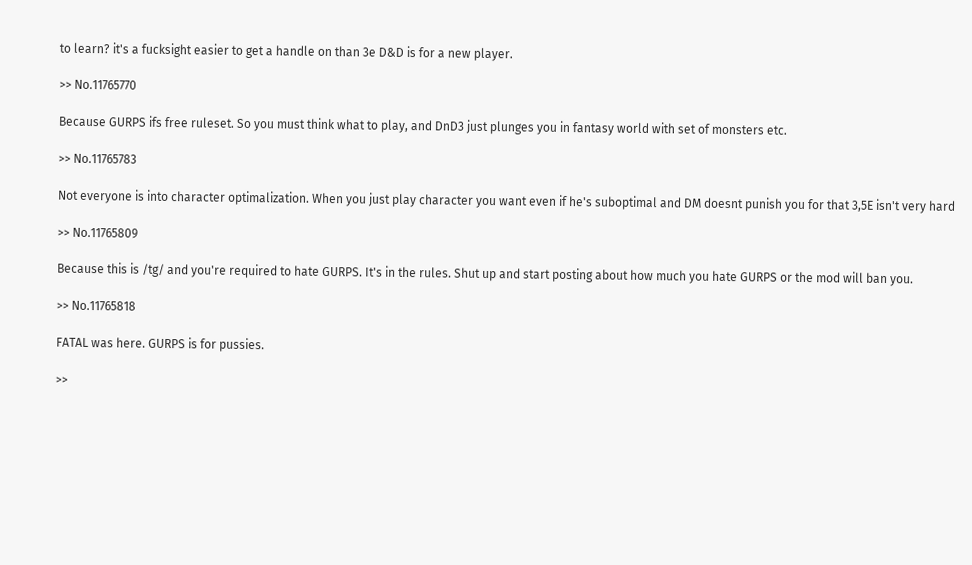to learn? it's a fucksight easier to get a handle on than 3e D&D is for a new player.

>> No.11765770

Because GURPS ifs free ruleset. So you must think what to play, and DnD3 just plunges you in fantasy world with set of monsters etc.

>> No.11765783

Not everyone is into character optimalization. When you just play character you want even if he's suboptimal and DM doesnt punish you for that 3,5E isn't very hard

>> No.11765809

Because this is /tg/ and you're required to hate GURPS. It's in the rules. Shut up and start posting about how much you hate GURPS or the mod will ban you.

>> No.11765818

FATAL was here. GURPS is for pussies.

>>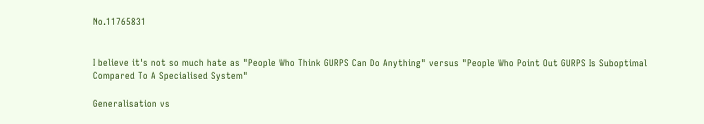No.11765831


I believe it's not so much hate as "People Who Think GURPS Can Do Anything" versus "People Who Point Out GURPS Is Suboptimal Compared To A Specialised System"

Generalisation vs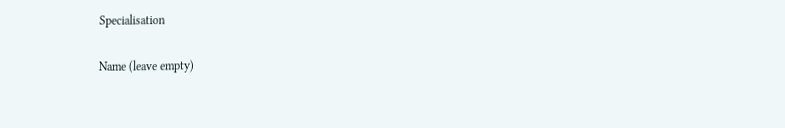Specialisation

Name (leave empty)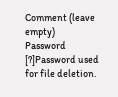Comment (leave empty)
Password [?]Password used for file deletion.